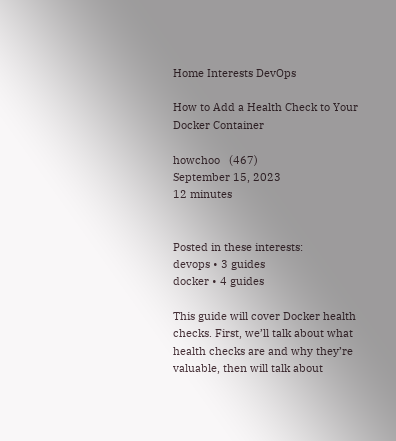Home Interests DevOps

How to Add a Health Check to Your Docker Container

howchoo   (467)
September 15, 2023
12 minutes


Posted in these interests:
devops • 3 guides
docker • 4 guides

This guide will cover Docker health checks. First, we’ll talk about what health checks are and why they’re valuable, then will talk about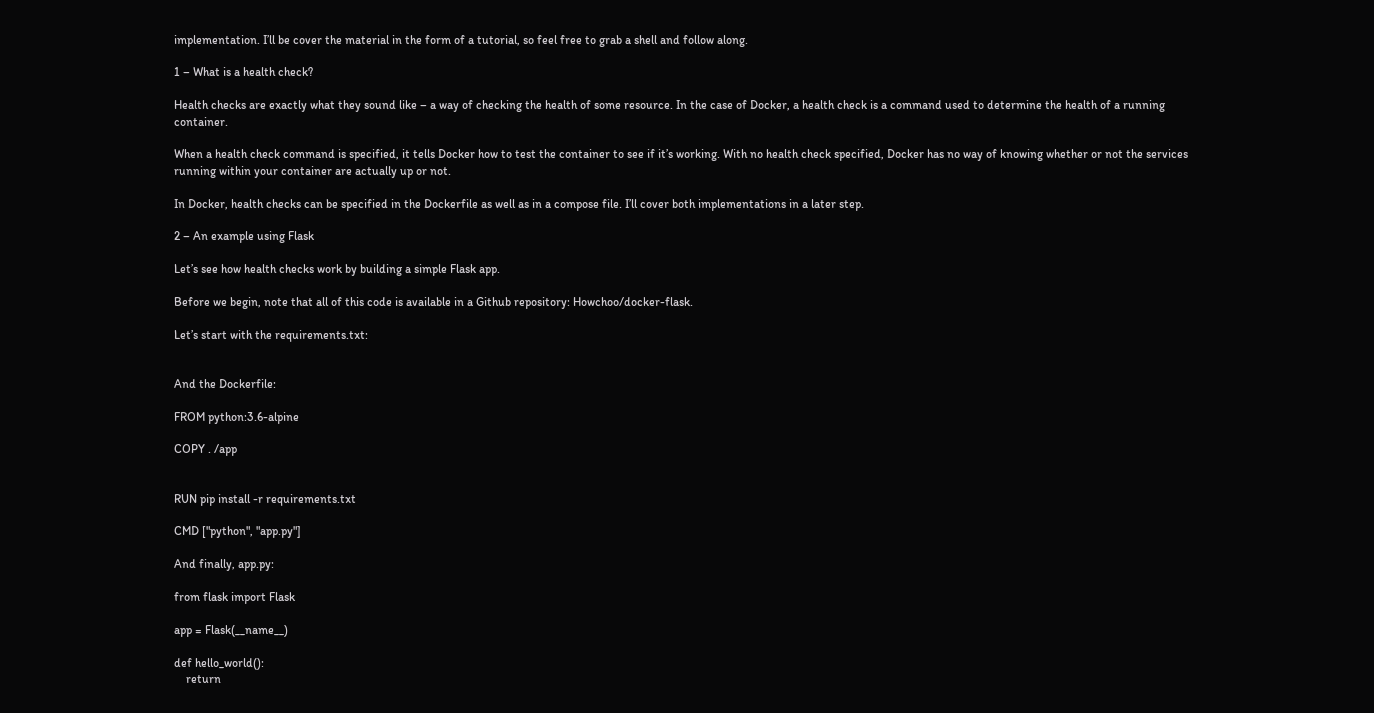implementation. I’ll be cover the material in the form of a tutorial, so feel free to grab a shell and follow along.

1 – What is a health check?

Health checks are exactly what they sound like – a way of checking the health of some resource. In the case of Docker, a health check is a command used to determine the health of a running container.

When a health check command is specified, it tells Docker how to test the container to see if it’s working. With no health check specified, Docker has no way of knowing whether or not the services running within your container are actually up or not.

In Docker, health checks can be specified in the Dockerfile as well as in a compose file. I’ll cover both implementations in a later step.

2 – An example using Flask

Let’s see how health checks work by building a simple Flask app.

Before we begin, note that all of this code is available in a Github repository: Howchoo/docker-flask.

Let’s start with the requirements.txt:


And the Dockerfile:

FROM python:3.6-alpine

COPY . /app


RUN pip install -r requirements.txt

CMD ["python", "app.py"]

And finally, app.py:

from flask import Flask

app = Flask(__name__)

def hello_world():
    return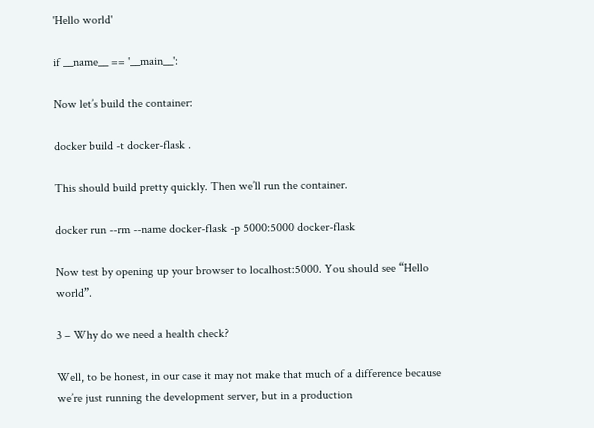'Hello world'

if __name__ == '__main__':

Now let’s build the container:

docker build -t docker-flask .

This should build pretty quickly. Then we’ll run the container.

docker run --rm --name docker-flask -p 5000:5000 docker-flask

Now test by opening up your browser to localhost:5000. You should see “Hello world”.

3 – Why do we need a health check?

Well, to be honest, in our case it may not make that much of a difference because we’re just running the development server, but in a production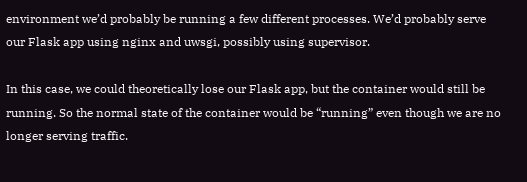environment we’d probably be running a few different processes. We’d probably serve our Flask app using nginx and uwsgi, possibly using supervisor.

In this case, we could theoretically lose our Flask app, but the container would still be running. So the normal state of the container would be “running” even though we are no longer serving traffic.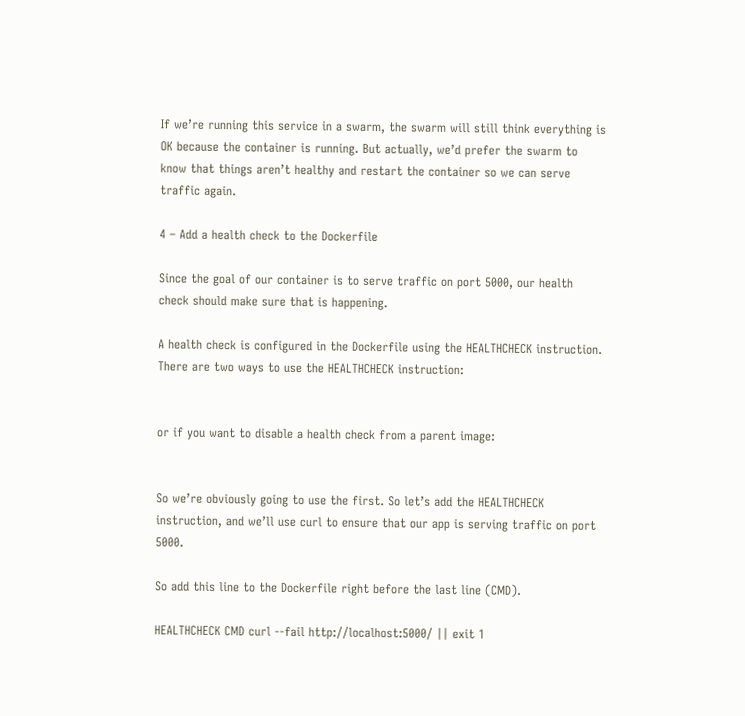If we’re running this service in a swarm, the swarm will still think everything is OK because the container is running. But actually, we’d prefer the swarm to know that things aren’t healthy and restart the container so we can serve traffic again.

4 – Add a health check to the Dockerfile

Since the goal of our container is to serve traffic on port 5000, our health check should make sure that is happening.

A health check is configured in the Dockerfile using the HEALTHCHECK instruction. There are two ways to use the HEALTHCHECK instruction:


or if you want to disable a health check from a parent image:


So we’re obviously going to use the first. So let’s add the HEALTHCHECK instruction, and we’ll use curl to ensure that our app is serving traffic on port 5000.

So add this line to the Dockerfile right before the last line (CMD).

HEALTHCHECK CMD curl --fail http://localhost:5000/ || exit 1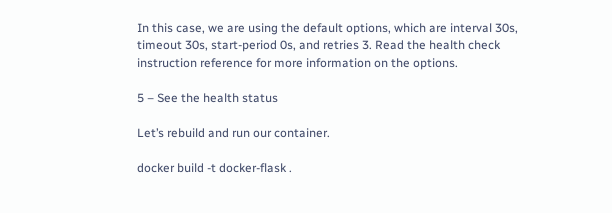In this case, we are using the default options, which are interval 30s, timeout 30s, start-period 0s, and retries 3. Read the health check instruction reference for more information on the options.

5 – See the health status

Let’s rebuild and run our container.

docker build -t docker-flask .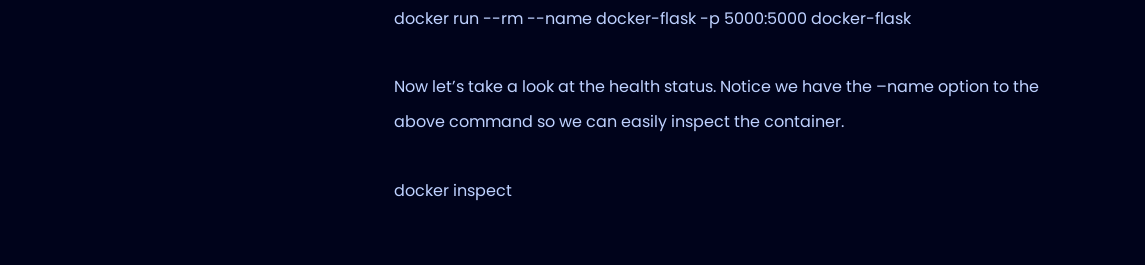docker run --rm --name docker-flask -p 5000:5000 docker-flask

Now let’s take a look at the health status. Notice we have the –name option to the above command so we can easily inspect the container.

docker inspect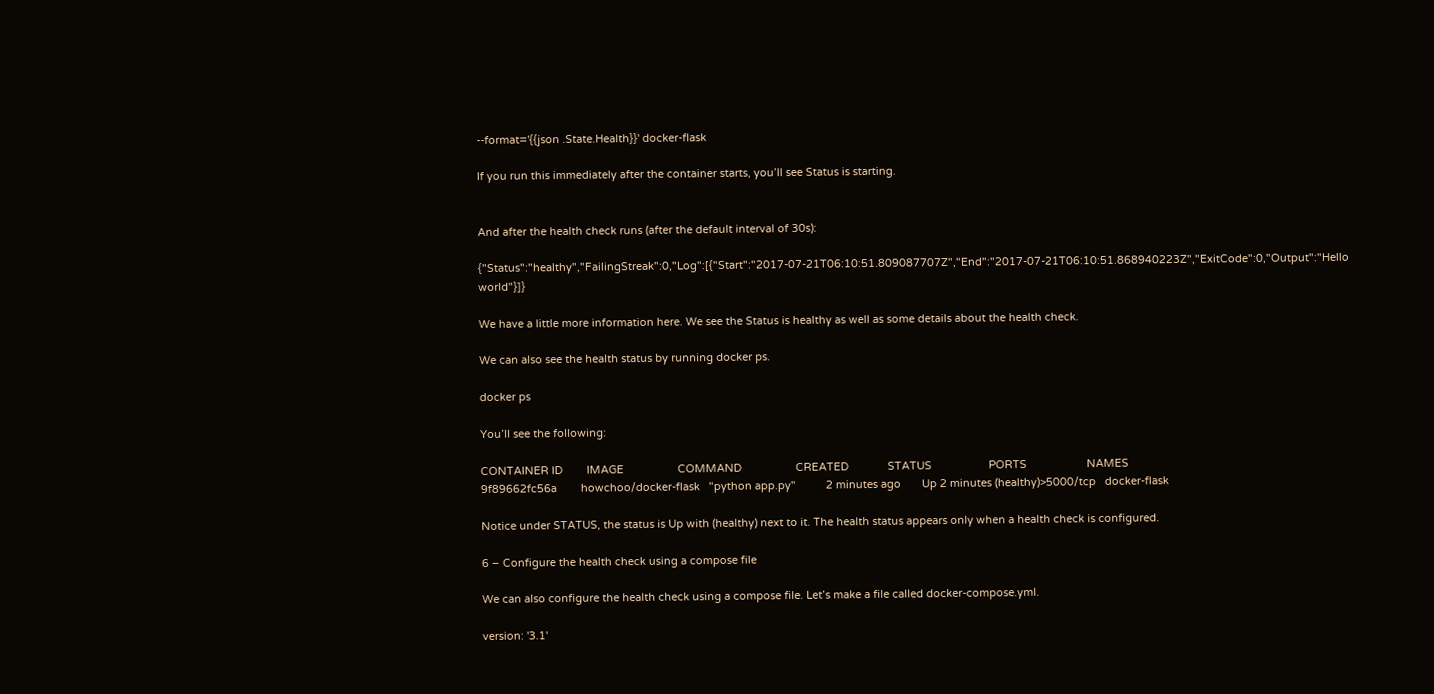--format='{{json .State.Health}}' docker-flask

If you run this immediately after the container starts, you’ll see Status is starting.


And after the health check runs (after the default interval of 30s):

{"Status":"healthy","FailingStreak":0,"Log":[{"Start":"2017-07-21T06:10:51.809087707Z","End":"2017-07-21T06:10:51.868940223Z","ExitCode":0,"Output":"Hello world"}]}

We have a little more information here. We see the Status is healthy as well as some details about the health check.

We can also see the health status by running docker ps.

docker ps

You’ll see the following:

CONTAINER ID        IMAGE                  COMMAND                  CREATED             STATUS                   PORTS                    NAMES
9f89662fc56a        howchoo/docker-flask   "python app.py"          2 minutes ago       Up 2 minutes (healthy)>5000/tcp   docker-flask

Notice under STATUS, the status is Up with (healthy) next to it. The health status appears only when a health check is configured.

6 – Configure the health check using a compose file

We can also configure the health check using a compose file. Let’s make a file called docker-compose.yml.

version: '3.1'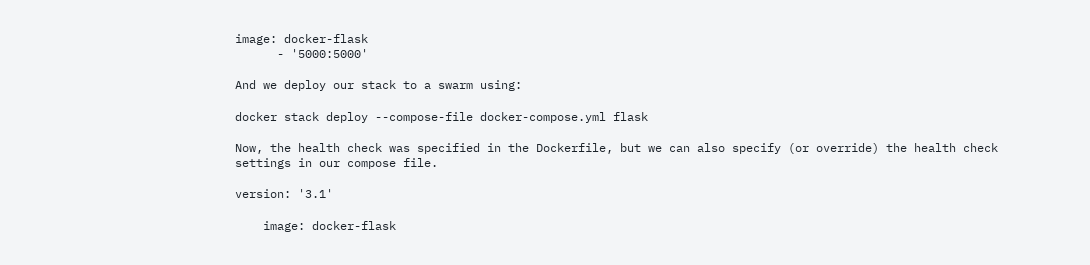image: docker-flask
      - '5000:5000'

And we deploy our stack to a swarm using:

docker stack deploy --compose-file docker-compose.yml flask

Now, the health check was specified in the Dockerfile, but we can also specify (or override) the health check settings in our compose file.

version: '3.1'

    image: docker-flask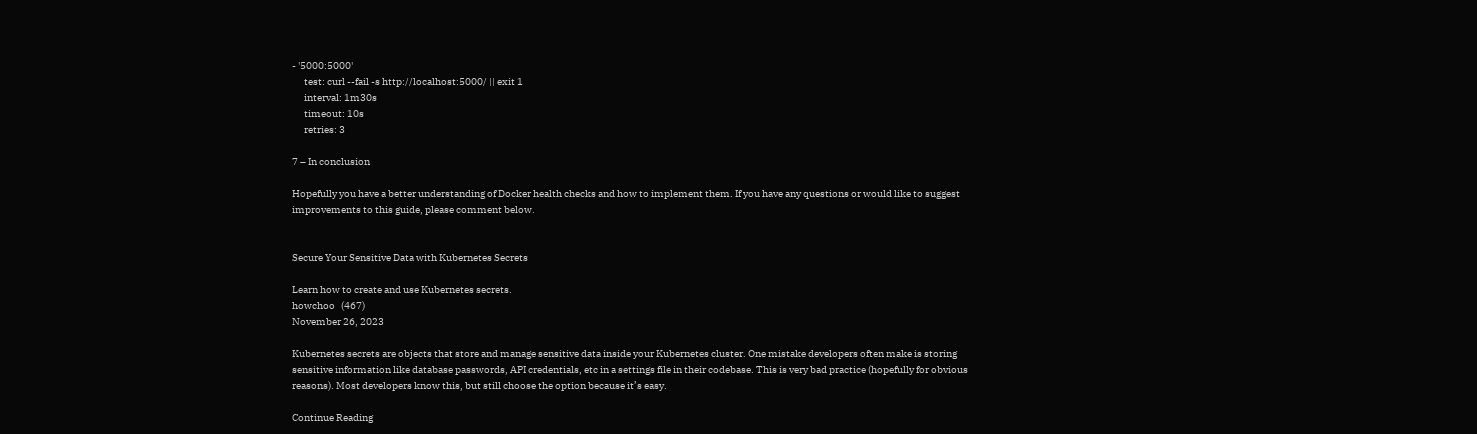- '5000:5000'
      test: curl --fail -s http://localhost:5000/ || exit 1
      interval: 1m30s
      timeout: 10s
      retries: 3

7 – In conclusion

Hopefully you have a better understanding of Docker health checks and how to implement them. If you have any questions or would like to suggest improvements to this guide, please comment below.


Secure Your Sensitive Data with Kubernetes Secrets

Learn how to create and use Kubernetes secrets.
howchoo   (467)
November 26, 2023

Kubernetes secrets are objects that store and manage sensitive data inside your Kubernetes cluster. One mistake developers often make is storing sensitive information like database passwords, API credentials, etc in a settings file in their codebase. This is very bad practice (hopefully for obvious reasons). Most developers know this, but still choose the option because it’s easy.

Continue Reading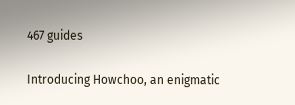467 guides

Introducing Howchoo, an enigmatic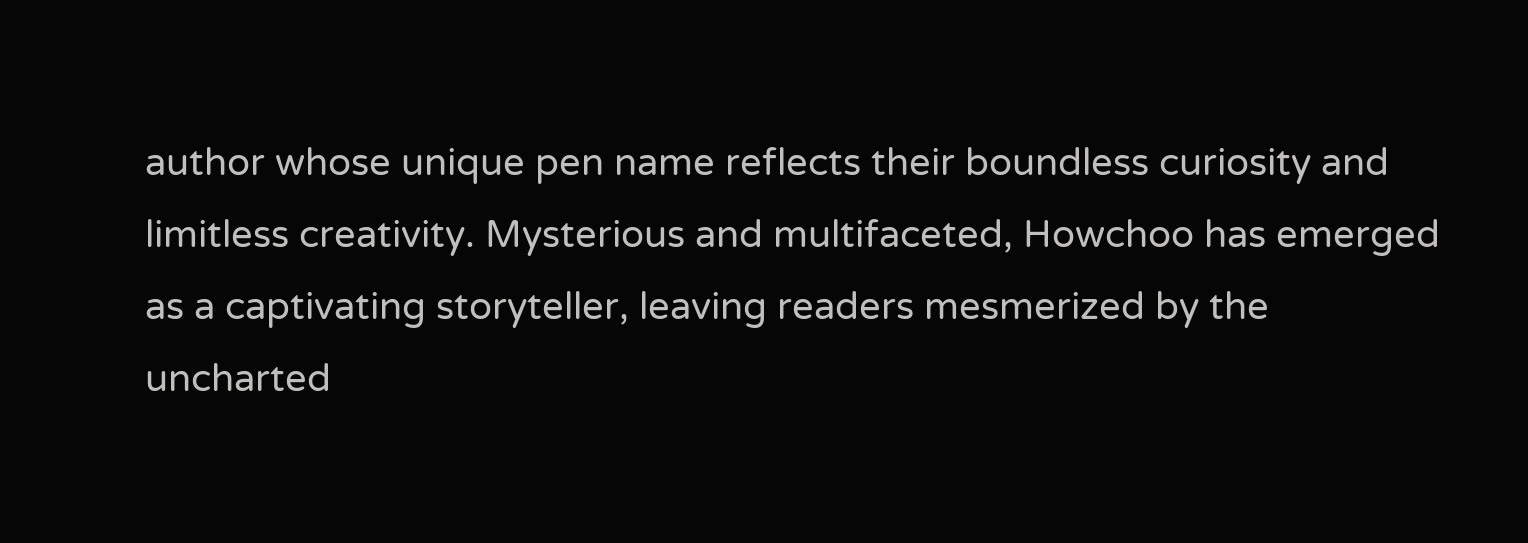author whose unique pen name reflects their boundless curiosity and limitless creativity. Mysterious and multifaceted, Howchoo has emerged as a captivating storyteller, leaving readers mesmerized by the uncharted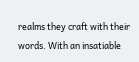realms they craft with their words. With an insatiable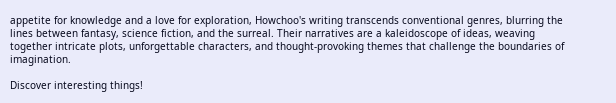appetite for knowledge and a love for exploration, Howchoo's writing transcends conventional genres, blurring the lines between fantasy, science fiction, and the surreal. Their narratives are a kaleidoscope of ideas, weaving together intricate plots, unforgettable characters, and thought-provoking themes that challenge the boundaries of imagination.

Discover interesting things!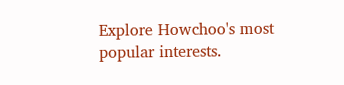Explore Howchoo's most popular interests.